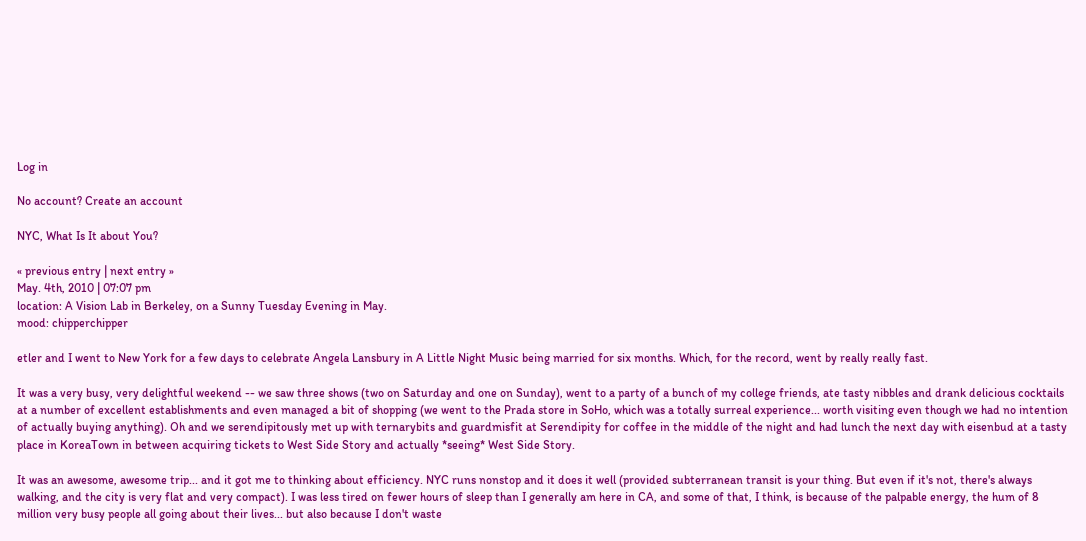Log in

No account? Create an account

NYC, What Is It about You?

« previous entry | next entry »
May. 4th, 2010 | 07:07 pm
location: A Vision Lab in Berkeley, on a Sunny Tuesday Evening in May.
mood: chipperchipper

etler and I went to New York for a few days to celebrate Angela Lansbury in A Little Night Music being married for six months. Which, for the record, went by really really fast.

It was a very busy, very delightful weekend -- we saw three shows (two on Saturday and one on Sunday), went to a party of a bunch of my college friends, ate tasty nibbles and drank delicious cocktails at a number of excellent establishments and even managed a bit of shopping (we went to the Prada store in SoHo, which was a totally surreal experience... worth visiting even though we had no intention of actually buying anything). Oh and we serendipitously met up with ternarybits and guardmisfit at Serendipity for coffee in the middle of the night and had lunch the next day with eisenbud at a tasty place in KoreaTown in between acquiring tickets to West Side Story and actually *seeing* West Side Story.

It was an awesome, awesome trip... and it got me to thinking about efficiency. NYC runs nonstop and it does it well (provided subterranean transit is your thing. But even if it's not, there's always walking, and the city is very flat and very compact). I was less tired on fewer hours of sleep than I generally am here in CA, and some of that, I think, is because of the palpable energy, the hum of 8 million very busy people all going about their lives... but also because I don't waste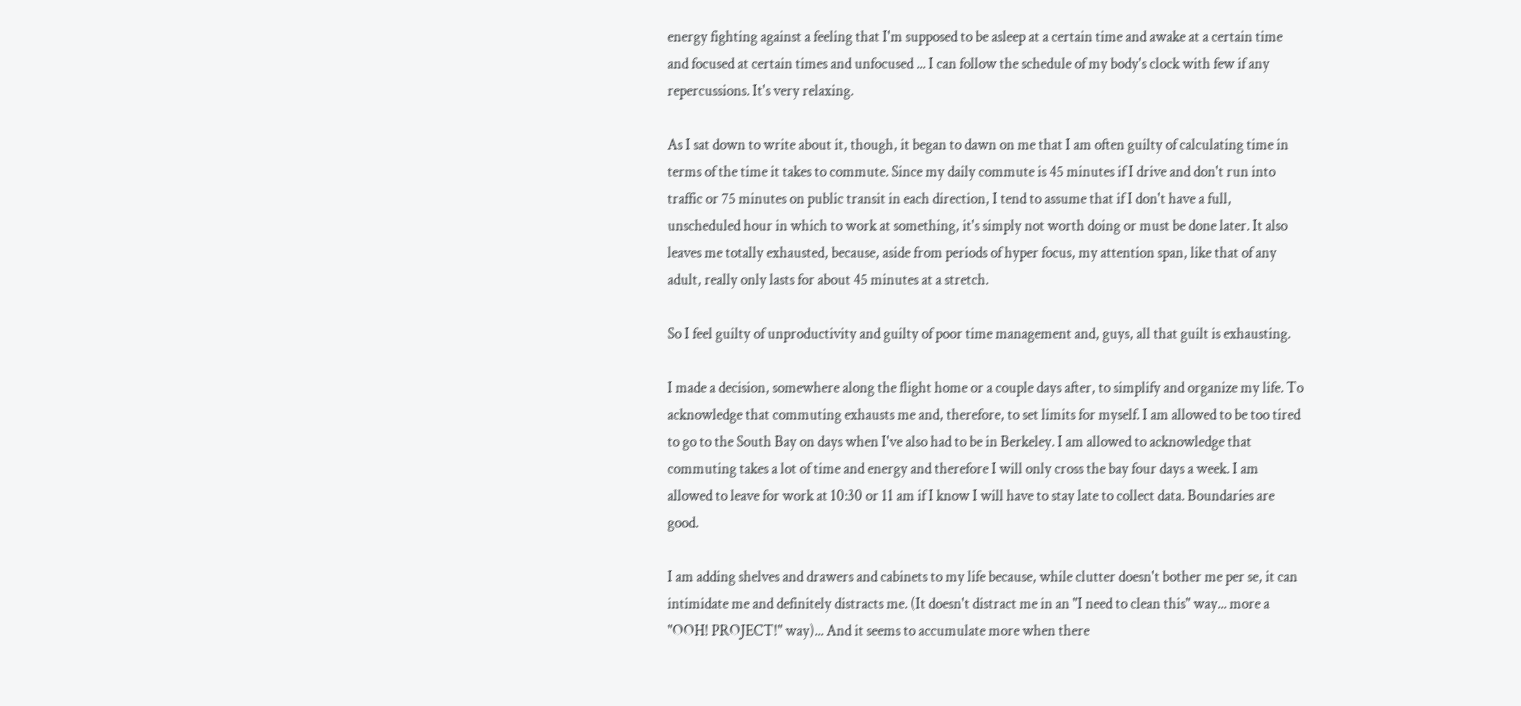energy fighting against a feeling that I'm supposed to be asleep at a certain time and awake at a certain time and focused at certain times and unfocused ... I can follow the schedule of my body's clock with few if any repercussions. It's very relaxing.

As I sat down to write about it, though, it began to dawn on me that I am often guilty of calculating time in terms of the time it takes to commute. Since my daily commute is 45 minutes if I drive and don't run into traffic or 75 minutes on public transit in each direction, I tend to assume that if I don't have a full, unscheduled hour in which to work at something, it's simply not worth doing or must be done later. It also leaves me totally exhausted, because, aside from periods of hyper focus, my attention span, like that of any adult, really only lasts for about 45 minutes at a stretch.

So I feel guilty of unproductivity and guilty of poor time management and, guys, all that guilt is exhausting.

I made a decision, somewhere along the flight home or a couple days after, to simplify and organize my life. To acknowledge that commuting exhausts me and, therefore, to set limits for myself. I am allowed to be too tired to go to the South Bay on days when I've also had to be in Berkeley. I am allowed to acknowledge that commuting takes a lot of time and energy and therefore I will only cross the bay four days a week. I am allowed to leave for work at 10:30 or 11 am if I know I will have to stay late to collect data. Boundaries are good.

I am adding shelves and drawers and cabinets to my life because, while clutter doesn't bother me per se, it can intimidate me and definitely distracts me. (It doesn't distract me in an "I need to clean this" way... more a "OOH! PROJECT!" way)... And it seems to accumulate more when there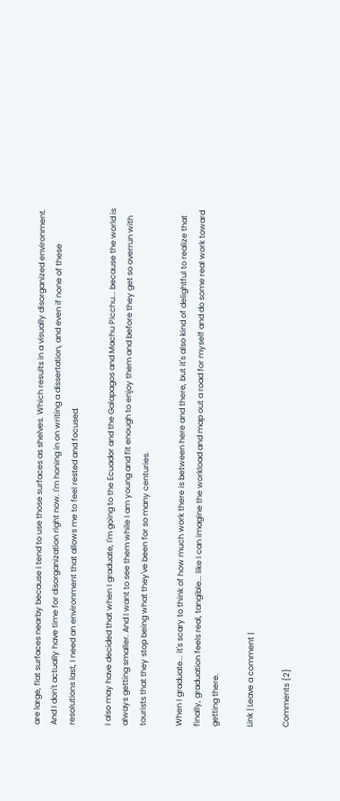are large, flat surfaces nearby because I tend to use those surfaces as shelves. Which results in a visually disorganized environment. And I don't actually have time for disorganization right now. I'm honing in on writing a dissertation, and even if none of these resolutions last, I need an environment that allows me to feel rested and focused.

I also may have decided that when I graduate, I'm going to the Ecuador and the Galapagos and Machu Picchu... because the world is always getting smaller. And I want to see them while I am young and fit enough to enjoy them and before they get so overrun with tourists that they stop being what they've been for so many centuries.

When I graduate... it's scary to think of how much work there is between here and there, but it's also kind of delightful to realize that finally, graduation feels real, tangible... like I can imagine the workload and map out a road for myself and do some real work toward getting there.

Link | Leave a comment |

Comments {2}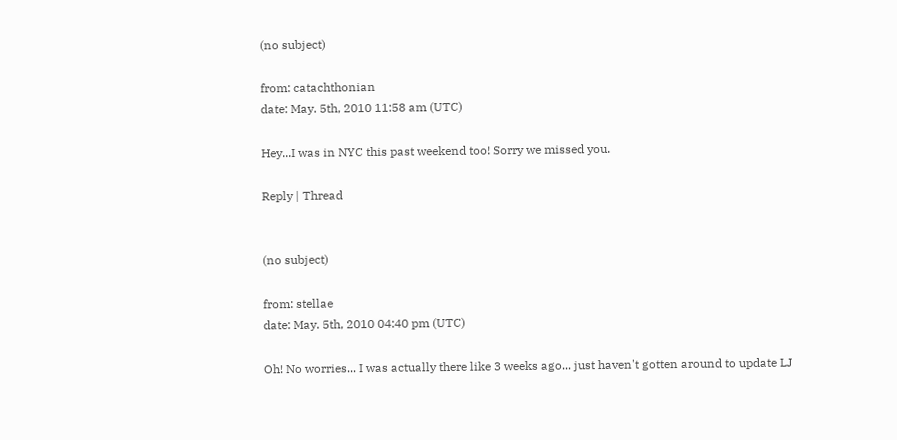(no subject)

from: catachthonian
date: May. 5th, 2010 11:58 am (UTC)

Hey...I was in NYC this past weekend too! Sorry we missed you.

Reply | Thread


(no subject)

from: stellae
date: May. 5th, 2010 04:40 pm (UTC)

Oh! No worries... I was actually there like 3 weeks ago... just haven't gotten around to update LJ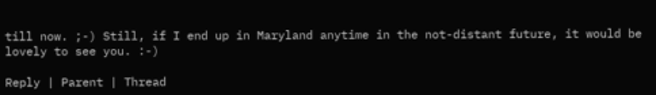till now. ;-) Still, if I end up in Maryland anytime in the not-distant future, it would be lovely to see you. :-)

Reply | Parent | Thread